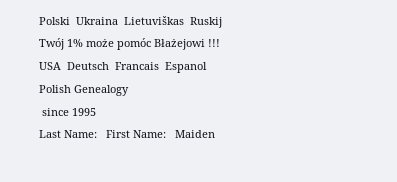Polski  Ukraina  Lietuviškas  Ruskij
Twój 1% może pomóc Błażejowi !!!
USA  Deutsch  Francais  Espanol
Polish Genealogy
 since 1995
Last Name:   First Name:   Maiden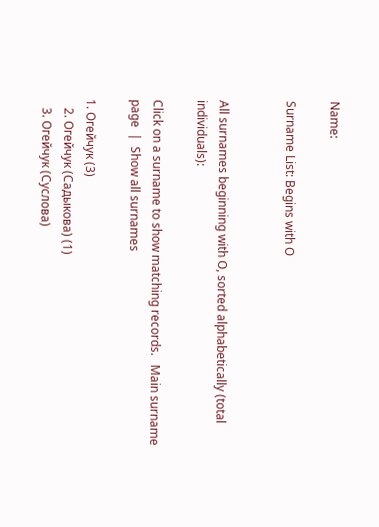Name:

Surname List: Begins with О


All surnames beginning with О, sorted alphabetically (total individuals):

Click on a surname to show matching records.   Main surname page  |  Show all surnames

1. Огейчук (3)
   2. Огейчук (Садыкова) (1)
   3. Огейчук (Суслова)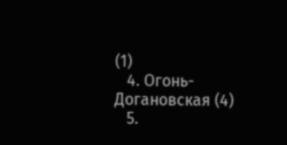(1)
   4. Огонь-Догановская (4)
   5.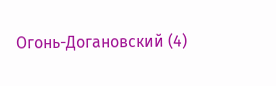Огонь-Догановский (4)